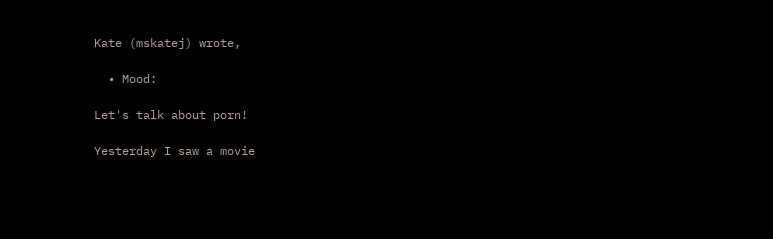Kate (mskatej) wrote,

  • Mood:

Let's talk about porn!

Yesterday I saw a movie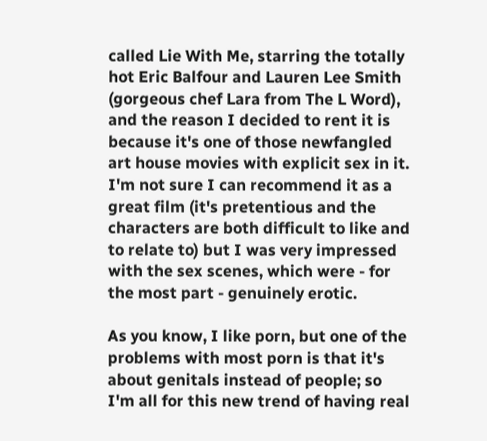called Lie With Me, starring the totally hot Eric Balfour and Lauren Lee Smith (gorgeous chef Lara from The L Word), and the reason I decided to rent it is because it's one of those newfangled art house movies with explicit sex in it. I'm not sure I can recommend it as a great film (it's pretentious and the characters are both difficult to like and to relate to) but I was very impressed with the sex scenes, which were - for the most part - genuinely erotic.

As you know, I like porn, but one of the problems with most porn is that it's about genitals instead of people; so I'm all for this new trend of having real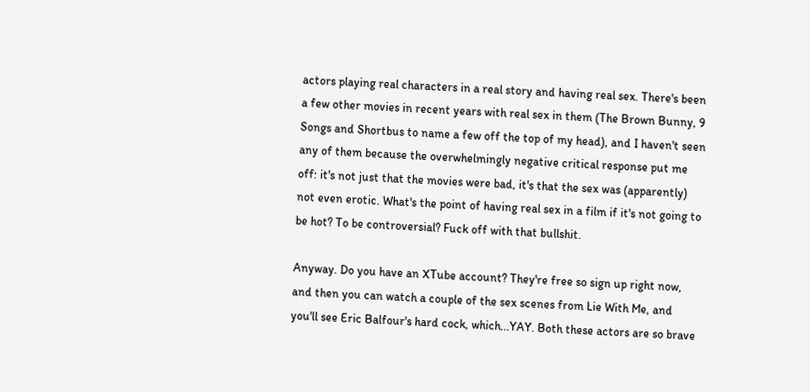actors playing real characters in a real story and having real sex. There's been a few other movies in recent years with real sex in them (The Brown Bunny, 9 Songs and Shortbus to name a few off the top of my head), and I haven't seen any of them because the overwhelmingly negative critical response put me off: it's not just that the movies were bad, it's that the sex was (apparently) not even erotic. What's the point of having real sex in a film if it's not going to be hot? To be controversial? Fuck off with that bullshit.

Anyway. Do you have an XTube account? They're free so sign up right now, and then you can watch a couple of the sex scenes from Lie With Me, and you'll see Eric Balfour's hard cock, which...YAY. Both these actors are so brave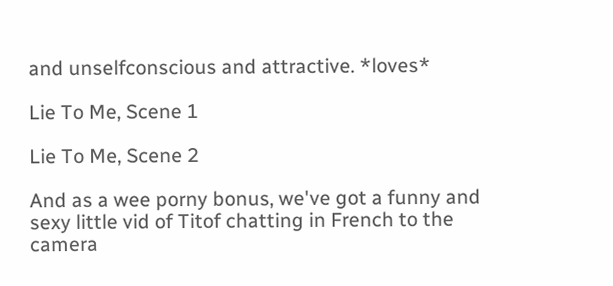and unselfconscious and attractive. *loves*

Lie To Me, Scene 1

Lie To Me, Scene 2

And as a wee porny bonus, we've got a funny and sexy little vid of Titof chatting in French to the camera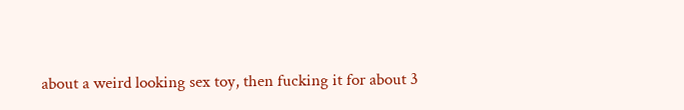about a weird looking sex toy, then fucking it for about 3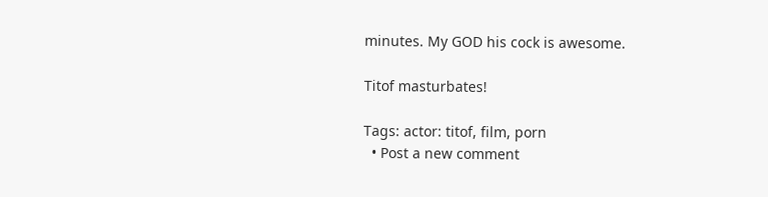minutes. My GOD his cock is awesome.

Titof masturbates!

Tags: actor: titof, film, porn
  • Post a new comment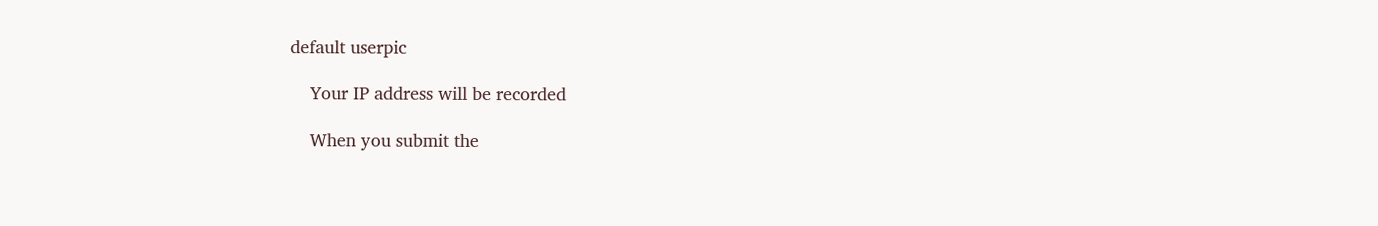default userpic

    Your IP address will be recorded

    When you submit the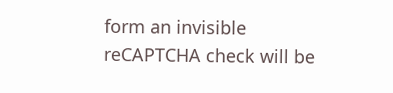form an invisible reCAPTCHA check will be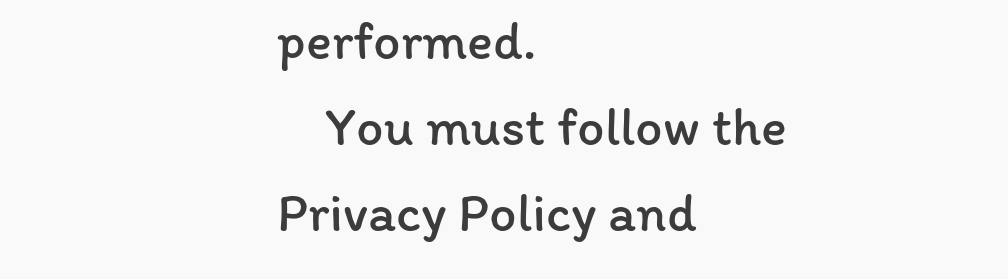performed.
    You must follow the Privacy Policy and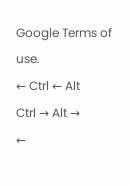Google Terms of use.
← Ctrl ← Alt
Ctrl → Alt →
←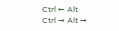Ctrl ← Alt
Ctrl → Alt →